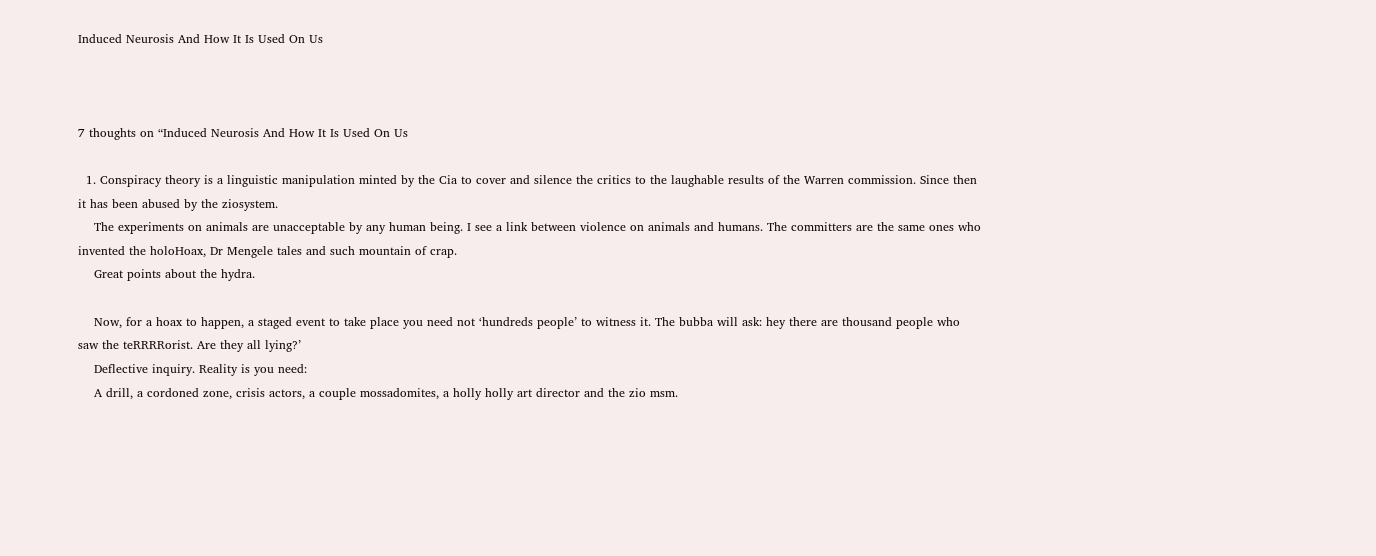Induced Neurosis And How It Is Used On Us



7 thoughts on “Induced Neurosis And How It Is Used On Us

  1. Conspiracy theory is a linguistic manipulation minted by the Cia to cover and silence the critics to the laughable results of the Warren commission. Since then it has been abused by the ziosystem.
    The experiments on animals are unacceptable by any human being. I see a link between violence on animals and humans. The committers are the same ones who invented the holoHoax, Dr Mengele tales and such mountain of crap.
    Great points about the hydra.

    Now, for a hoax to happen, a staged event to take place you need not ‘hundreds people’ to witness it. The bubba will ask: hey there are thousand people who saw the teRRRRorist. Are they all lying?’
    Deflective inquiry. Reality is you need:
    A drill, a cordoned zone, crisis actors, a couple mossadomites, a holly holly art director and the zio msm.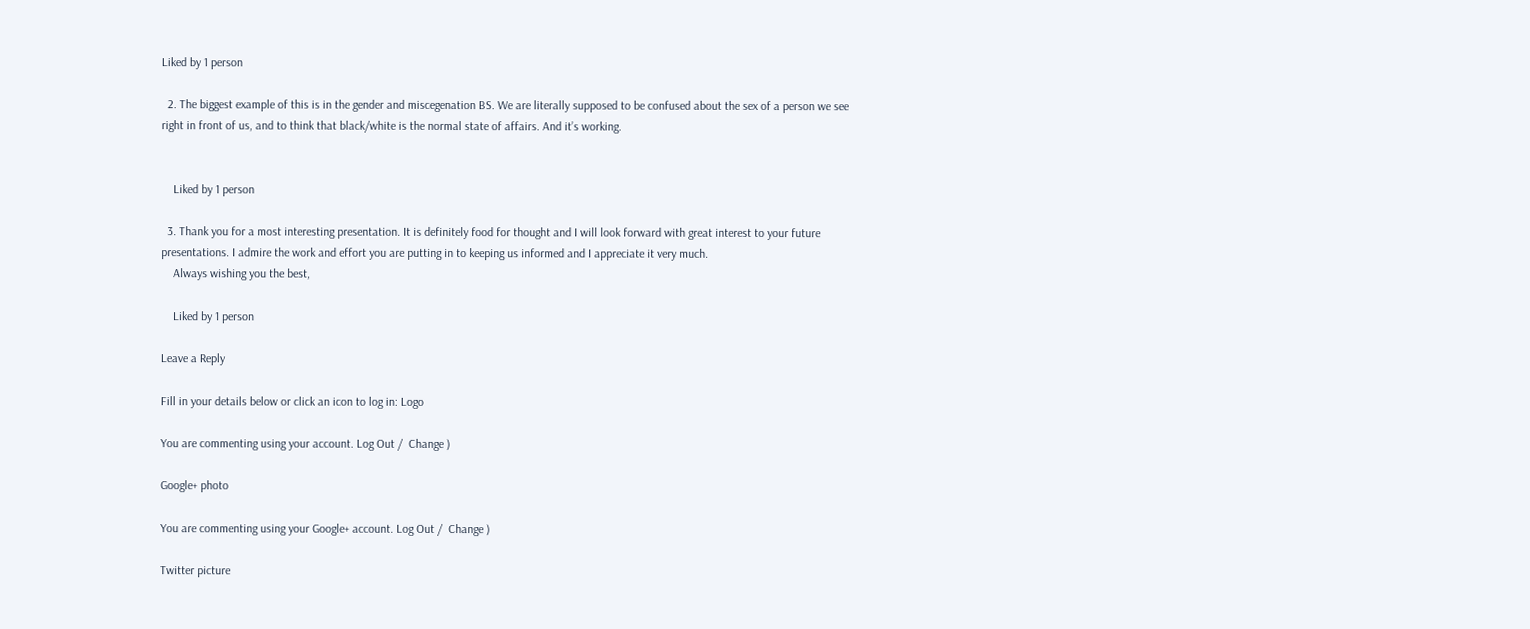Liked by 1 person

  2. The biggest example of this is in the gender and miscegenation BS. We are literally supposed to be confused about the sex of a person we see right in front of us, and to think that black/white is the normal state of affairs. And it’s working.


    Liked by 1 person

  3. Thank you for a most interesting presentation. It is definitely food for thought and I will look forward with great interest to your future presentations. I admire the work and effort you are putting in to keeping us informed and I appreciate it very much.
    Always wishing you the best,

    Liked by 1 person

Leave a Reply

Fill in your details below or click an icon to log in: Logo

You are commenting using your account. Log Out /  Change )

Google+ photo

You are commenting using your Google+ account. Log Out /  Change )

Twitter picture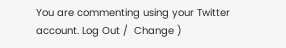You are commenting using your Twitter account. Log Out /  Change )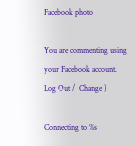Facebook photo

You are commenting using your Facebook account. Log Out /  Change )

Connecting to %s